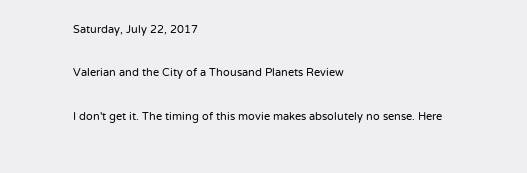Saturday, July 22, 2017

Valerian and the City of a Thousand Planets Review

I don't get it. The timing of this movie makes absolutely no sense. Here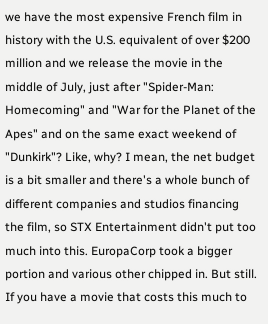we have the most expensive French film in history with the U.S. equivalent of over $200 million and we release the movie in the middle of July, just after "Spider-Man: Homecoming" and "War for the Planet of the Apes" and on the same exact weekend of "Dunkirk"? Like, why? I mean, the net budget is a bit smaller and there's a whole bunch of different companies and studios financing the film, so STX Entertainment didn't put too much into this. EuropaCorp took a bigger portion and various other chipped in. But still. If you have a movie that costs this much to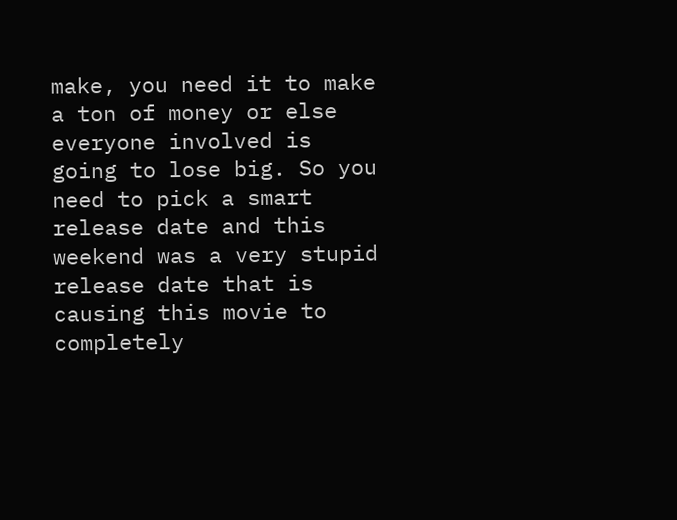make, you need it to make a ton of money or else everyone involved is going to lose big. So you need to pick a smart release date and this weekend was a very stupid release date that is causing this movie to completely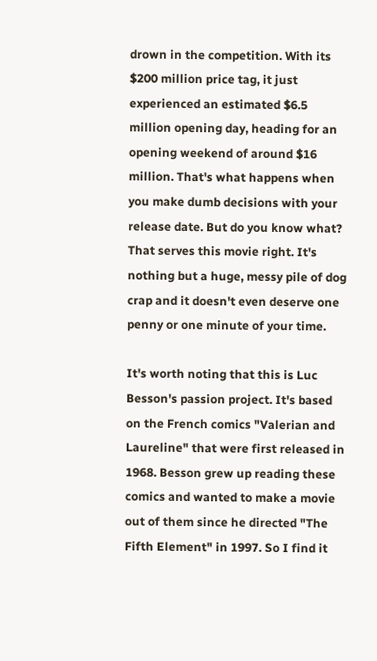drown in the competition. With its $200 million price tag, it just experienced an estimated $6.5 million opening day, heading for an opening weekend of around $16 million. That's what happens when you make dumb decisions with your release date. But do you know what? That serves this movie right. It's nothing but a huge, messy pile of dog crap and it doesn't even deserve one penny or one minute of your time.

It's worth noting that this is Luc Besson's passion project. It's based on the French comics "Valerian and Laureline" that were first released in 1968. Besson grew up reading these comics and wanted to make a movie out of them since he directed "The Fifth Element" in 1997. So I find it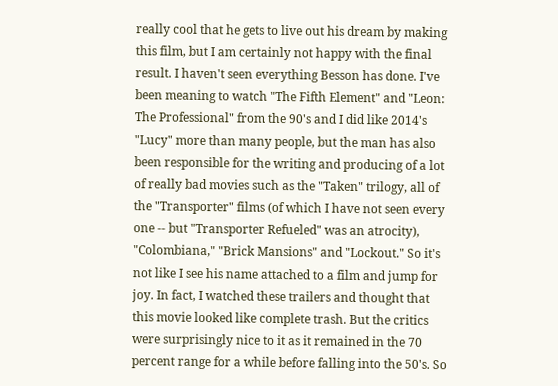really cool that he gets to live out his dream by making this film, but I am certainly not happy with the final result. I haven't seen everything Besson has done. I've been meaning to watch "The Fifth Element" and "Leon: The Professional" from the 90's and I did like 2014's "Lucy" more than many people, but the man has also been responsible for the writing and producing of a lot of really bad movies such as the "Taken" trilogy, all of the "Transporter" films (of which I have not seen every one -- but "Transporter Refueled" was an atrocity), "Colombiana," "Brick Mansions" and "Lockout." So it's not like I see his name attached to a film and jump for joy. In fact, I watched these trailers and thought that this movie looked like complete trash. But the critics were surprisingly nice to it as it remained in the 70 percent range for a while before falling into the 50's. So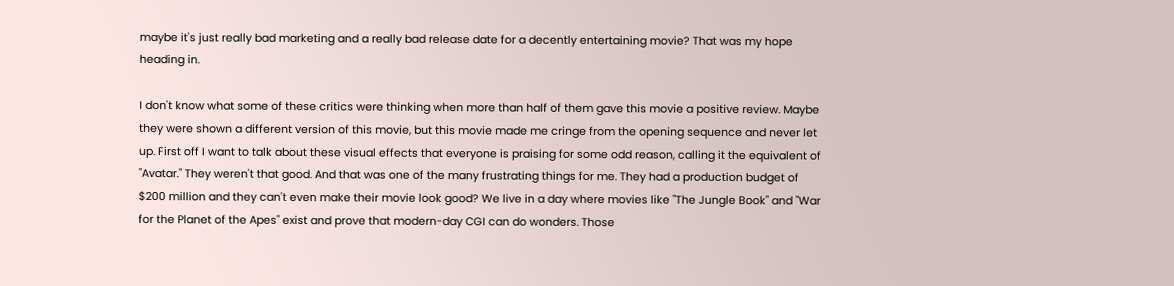maybe it's just really bad marketing and a really bad release date for a decently entertaining movie? That was my hope heading in.

I don't know what some of these critics were thinking when more than half of them gave this movie a positive review. Maybe they were shown a different version of this movie, but this movie made me cringe from the opening sequence and never let up. First off I want to talk about these visual effects that everyone is praising for some odd reason, calling it the equivalent of "Avatar." They weren't that good. And that was one of the many frustrating things for me. They had a production budget of $200 million and they can't even make their movie look good? We live in a day where movies like "The Jungle Book" and "War for the Planet of the Apes" exist and prove that modern-day CGI can do wonders. Those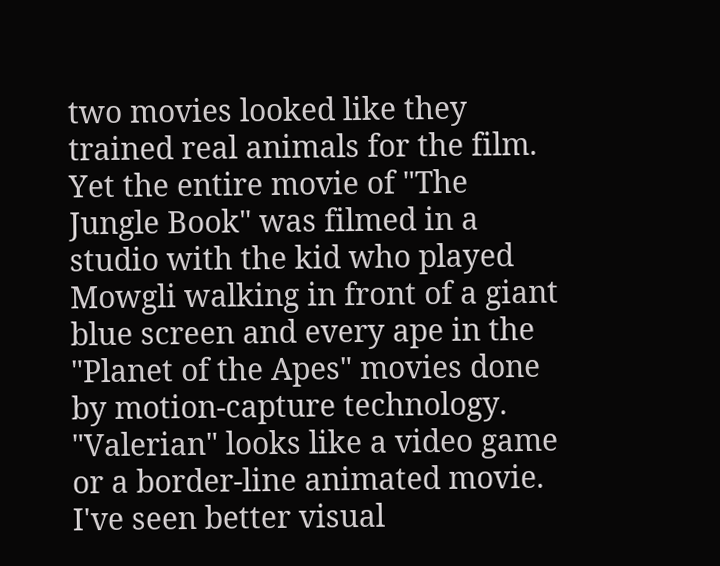two movies looked like they trained real animals for the film. Yet the entire movie of "The Jungle Book" was filmed in a studio with the kid who played Mowgli walking in front of a giant blue screen and every ape in the "Planet of the Apes" movies done by motion-capture technology. "Valerian" looks like a video game or a border-line animated movie. I've seen better visual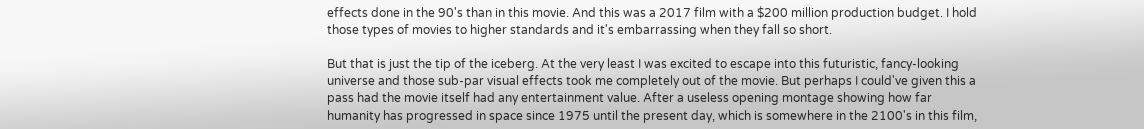effects done in the 90's than in this movie. And this was a 2017 film with a $200 million production budget. I hold those types of movies to higher standards and it's embarrassing when they fall so short.

But that is just the tip of the iceberg. At the very least I was excited to escape into this futuristic, fancy-looking universe and those sub-par visual effects took me completely out of the movie. But perhaps I could've given this a pass had the movie itself had any entertainment value. After a useless opening montage showing how far humanity has progressed in space since 1975 until the present day, which is somewhere in the 2100's in this film,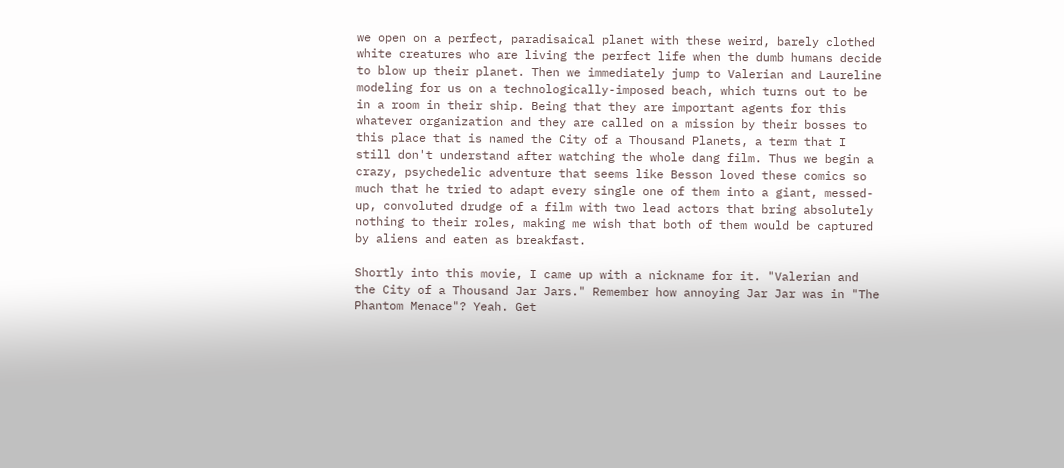we open on a perfect, paradisaical planet with these weird, barely clothed white creatures who are living the perfect life when the dumb humans decide to blow up their planet. Then we immediately jump to Valerian and Laureline modeling for us on a technologically-imposed beach, which turns out to be in a room in their ship. Being that they are important agents for this whatever organization and they are called on a mission by their bosses to this place that is named the City of a Thousand Planets, a term that I still don't understand after watching the whole dang film. Thus we begin a crazy, psychedelic adventure that seems like Besson loved these comics so much that he tried to adapt every single one of them into a giant, messed-up, convoluted drudge of a film with two lead actors that bring absolutely nothing to their roles, making me wish that both of them would be captured by aliens and eaten as breakfast.

Shortly into this movie, I came up with a nickname for it. "Valerian and the City of a Thousand Jar Jars." Remember how annoying Jar Jar was in "The Phantom Menace"? Yeah. Get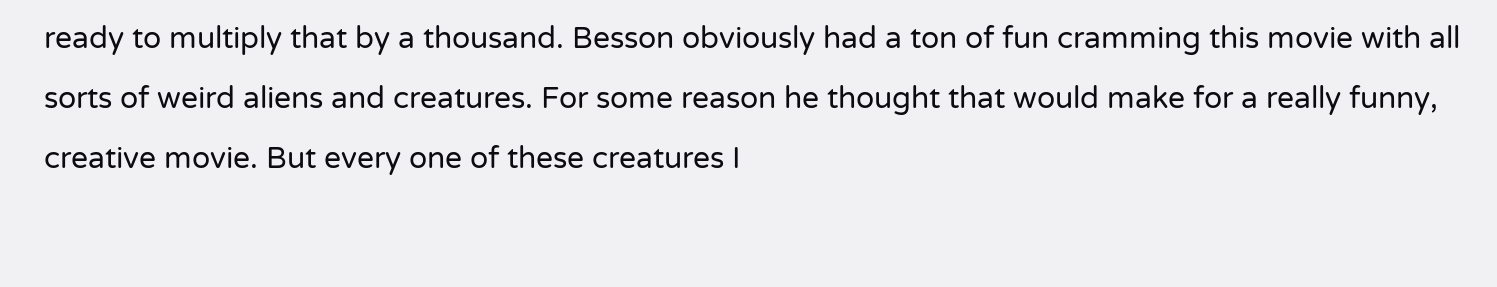ready to multiply that by a thousand. Besson obviously had a ton of fun cramming this movie with all sorts of weird aliens and creatures. For some reason he thought that would make for a really funny, creative movie. But every one of these creatures I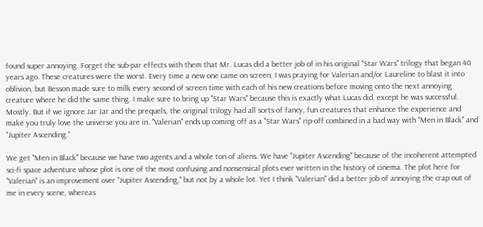found super annoying. Forget the sub-par effects with them that Mr. Lucas did a better job of in his original "Star Wars" trilogy that began 40 years ago. These creatures were the worst. Every time a new one came on screen, I was praying for Valerian and/or Laureline to blast it into oblivion, but Besson made sure to milk every second of screen time with each of his new creations before moving onto the next annoying creature where he did the same thing. I make sure to bring up "Star Wars" because this is exactly what Lucas did, except he was successful. Mostly. But if we ignore Jar Jar and the prequels, the original trilogy had all sorts of fancy, fun creatures that enhance the experience and make you truly love the universe you are in. "Valerian" ends up coming off as a "Star Wars" rip-off combined in a bad way with "Men in Black" and "Jupiter Ascending."

We get "Men in Black" because we have two agents and a whole ton of aliens. We have "Jupiter Ascending" because of the incoherent attempted sci-fi space adventure whose plot is one of the most confusing and nonsensical plots ever written in the history of cinema. The plot here for "Valerian" is an improvement over "Jupiter Ascending," but not by a whole lot. Yet I think "Valerian" did a better job of annoying the crap out of me in every scene, whereas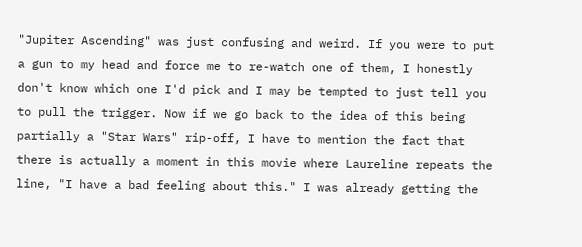"Jupiter Ascending" was just confusing and weird. If you were to put a gun to my head and force me to re-watch one of them, I honestly don't know which one I'd pick and I may be tempted to just tell you to pull the trigger. Now if we go back to the idea of this being partially a "Star Wars" rip-off, I have to mention the fact that there is actually a moment in this movie where Laureline repeats the line, "I have a bad feeling about this." I was already getting the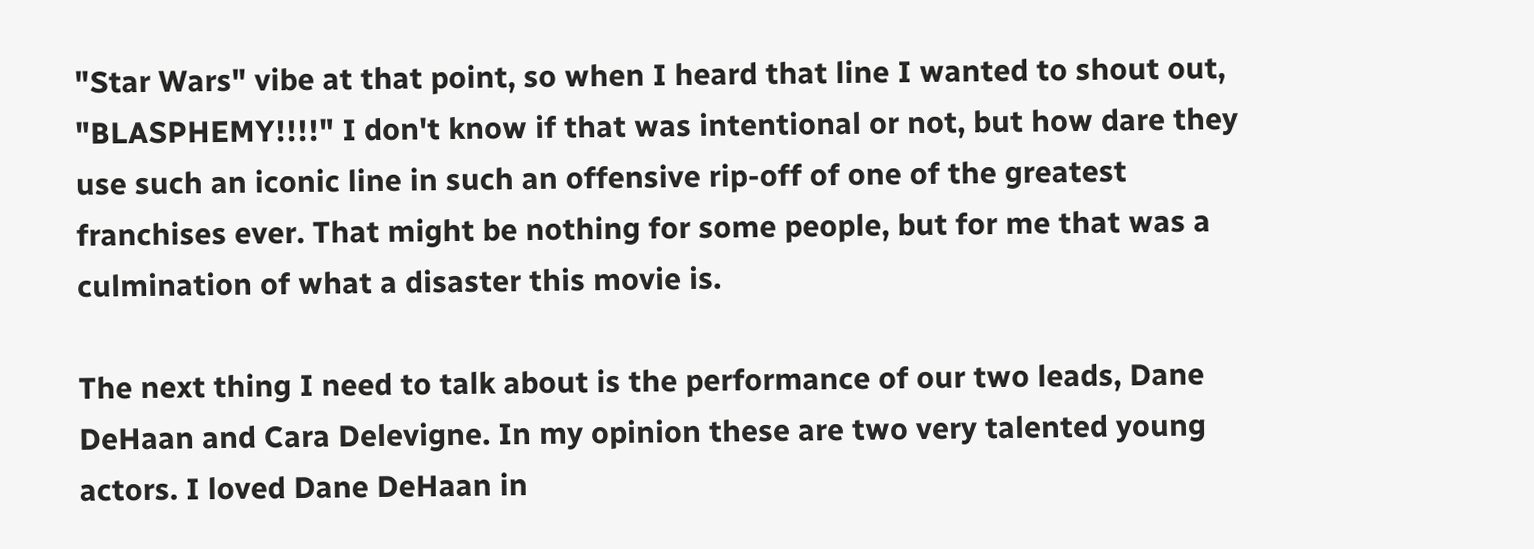"Star Wars" vibe at that point, so when I heard that line I wanted to shout out, "BLASPHEMY!!!!" I don't know if that was intentional or not, but how dare they use such an iconic line in such an offensive rip-off of one of the greatest franchises ever. That might be nothing for some people, but for me that was a culmination of what a disaster this movie is.

The next thing I need to talk about is the performance of our two leads, Dane DeHaan and Cara Delevigne. In my opinion these are two very talented young actors. I loved Dane DeHaan in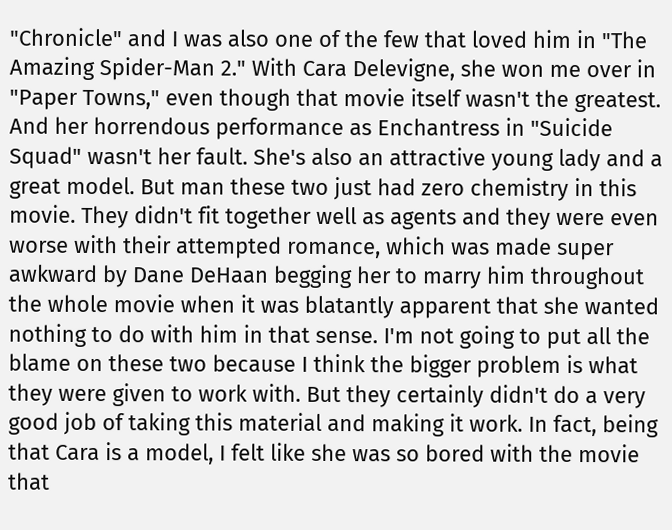"Chronicle" and I was also one of the few that loved him in "The Amazing Spider-Man 2." With Cara Delevigne, she won me over in "Paper Towns," even though that movie itself wasn't the greatest. And her horrendous performance as Enchantress in "Suicide Squad" wasn't her fault. She's also an attractive young lady and a great model. But man these two just had zero chemistry in this movie. They didn't fit together well as agents and they were even worse with their attempted romance, which was made super awkward by Dane DeHaan begging her to marry him throughout the whole movie when it was blatantly apparent that she wanted nothing to do with him in that sense. I'm not going to put all the blame on these two because I think the bigger problem is what they were given to work with. But they certainly didn't do a very good job of taking this material and making it work. In fact, being that Cara is a model, I felt like she was so bored with the movie that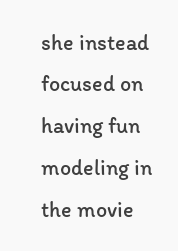she instead focused on having fun modeling in the movie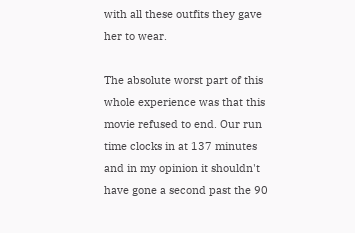with all these outfits they gave her to wear.

The absolute worst part of this whole experience was that this movie refused to end. Our run time clocks in at 137 minutes and in my opinion it shouldn't have gone a second past the 90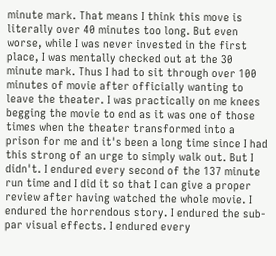minute mark. That means I think this move is literally over 40 minutes too long. But even worse, while I was never invested in the first place, I was mentally checked out at the 30 minute mark. Thus I had to sit through over 100 minutes of movie after officially wanting to leave the theater. I was practically on me knees begging the movie to end as it was one of those times when the theater transformed into a prison for me and it's been a long time since I had this strong of an urge to simply walk out. But I didn't. I endured every second of the 137 minute run time and I did it so that I can give a proper review after having watched the whole movie. I endured the horrendous story. I endured the sub-par visual effects. I endured every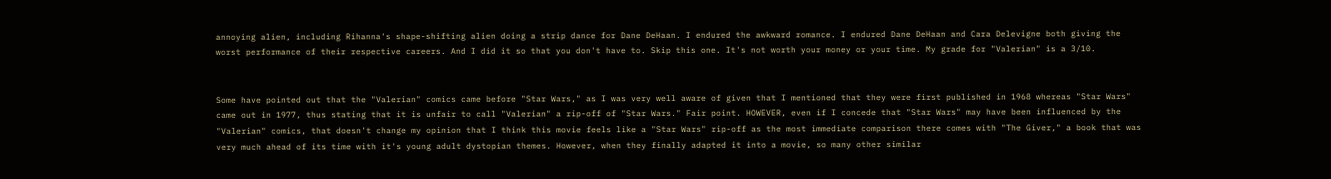annoying alien, including Rihanna's shape-shifting alien doing a strip dance for Dane DeHaan. I endured the awkward romance. I endured Dane DeHaan and Cara Delevigne both giving the worst performance of their respective careers. And I did it so that you don't have to. Skip this one. It's not worth your money or your time. My grade for "Valerian" is a 3/10.


Some have pointed out that the "Valerian" comics came before "Star Wars," as I was very well aware of given that I mentioned that they were first published in 1968 whereas "Star Wars" came out in 1977, thus stating that it is unfair to call "Valerian" a rip-off of "Star Wars." Fair point. HOWEVER, even if I concede that "Star Wars" may have been influenced by the "Valerian" comics, that doesn't change my opinion that I think this movie feels like a "Star Wars" rip-off as the most immediate comparison there comes with "The Giver," a book that was very much ahead of its time with it's young adult dystopian themes. However, when they finally adapted it into a movie, so many other similar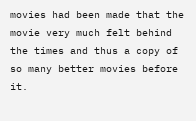movies had been made that the movie very much felt behind the times and thus a copy of so many better movies before it.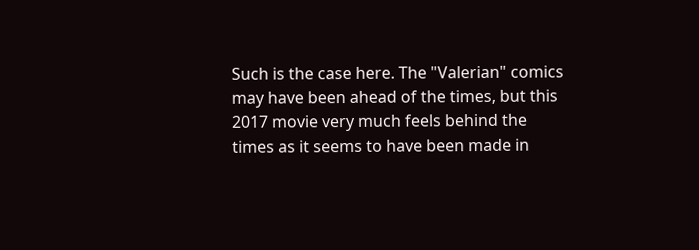Such is the case here. The "Valerian" comics may have been ahead of the times, but this 2017 movie very much feels behind the times as it seems to have been made in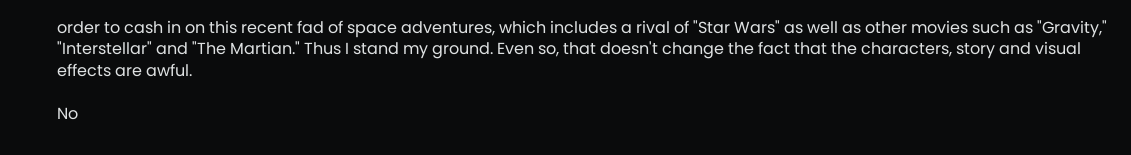order to cash in on this recent fad of space adventures, which includes a rival of "Star Wars" as well as other movies such as "Gravity," "Interstellar" and "The Martian." Thus I stand my ground. Even so, that doesn't change the fact that the characters, story and visual effects are awful.

No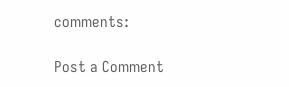comments:

Post a Comment